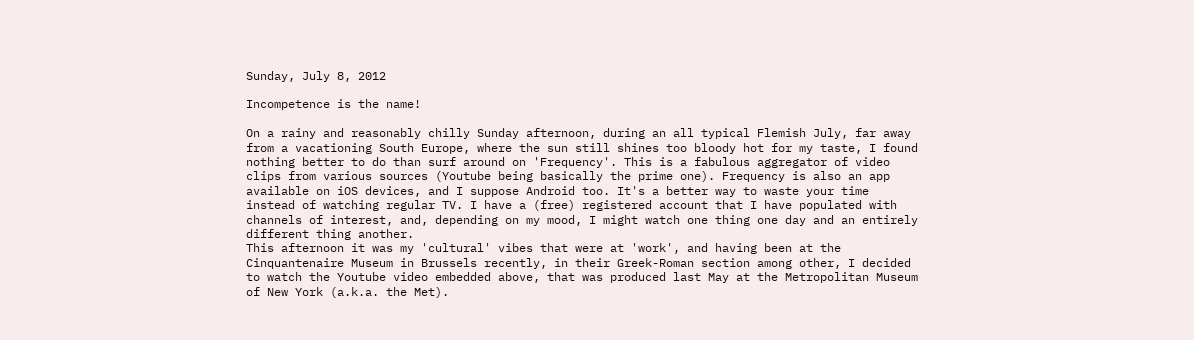Sunday, July 8, 2012

Incompetence is the name!

On a rainy and reasonably chilly Sunday afternoon, during an all typical Flemish July, far away from a vacationing South Europe, where the sun still shines too bloody hot for my taste, I found nothing better to do than surf around on 'Frequency'. This is a fabulous aggregator of video clips from various sources (Youtube being basically the prime one). Frequency is also an app available on iOS devices, and I suppose Android too. It's a better way to waste your time instead of watching regular TV. I have a (free) registered account that I have populated with channels of interest, and, depending on my mood, I might watch one thing one day and an entirely different thing another.
This afternoon it was my 'cultural' vibes that were at 'work', and having been at the Cinquantenaire Museum in Brussels recently, in their Greek-Roman section among other, I decided to watch the Youtube video embedded above, that was produced last May at the Metropolitan Museum of New York (a.k.a. the Met).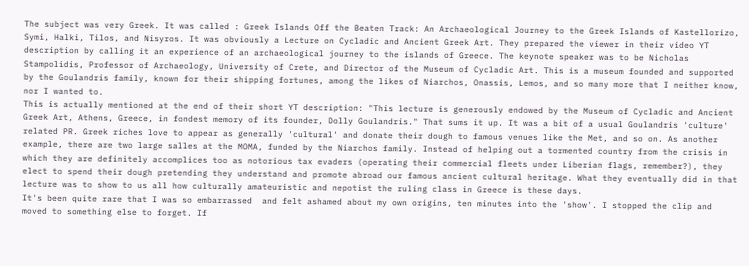The subject was very Greek. It was called : Greek Islands Off the Beaten Track: An Archaeological Journey to the Greek Islands of Kastellorizo, Symi, Halki, Tilos, and Nisyros. It was obviously a Lecture on Cycladic and Ancient Greek Art. They prepared the viewer in their video YT description by calling it an experience of an archaeological journey to the islands of Greece. The keynote speaker was to be Nicholas Stampolidis, Professor of Archaeology, University of Crete, and Director of the Museum of Cycladic Art. This is a museum founded and supported by the Goulandris family, known for their shipping fortunes, among the likes of Niarchos, Onassis, Lemos, and so many more that I neither know, nor I wanted to.
This is actually mentioned at the end of their short YT description: "This lecture is generously endowed by the Museum of Cycladic and Ancient Greek Art, Athens, Greece, in fondest memory of its founder, Dolly Goulandris." That sums it up. It was a bit of a usual Goulandris 'culture' related PR. Greek riches love to appear as generally 'cultural' and donate their dough to famous venues like the Met, and so on. As another example, there are two large salles at the MOMA, funded by the Niarchos family. Instead of helping out a tormented country from the crisis in which they are definitely accomplices too as notorious tax evaders (operating their commercial fleets under Liberian flags, remember?), they elect to spend their dough pretending they understand and promote abroad our famous ancient cultural heritage. What they eventually did in that lecture was to show to us all how culturally amateuristic and nepotist the ruling class in Greece is these days.
It's been quite rare that I was so embarrassed  and felt ashamed about my own origins, ten minutes into the 'show'. I stopped the clip and moved to something else to forget. If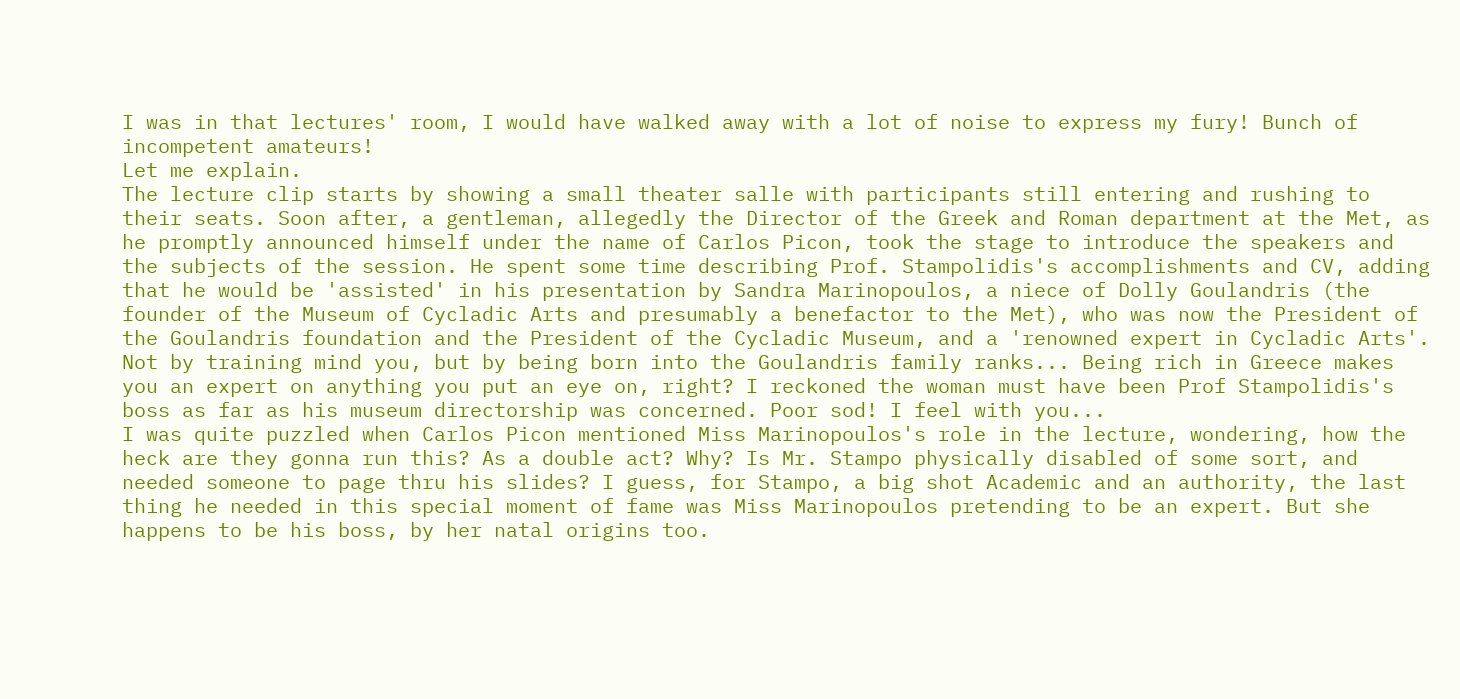I was in that lectures' room, I would have walked away with a lot of noise to express my fury! Bunch of incompetent amateurs!
Let me explain.
The lecture clip starts by showing a small theater salle with participants still entering and rushing to their seats. Soon after, a gentleman, allegedly the Director of the Greek and Roman department at the Met, as he promptly announced himself under the name of Carlos Picon, took the stage to introduce the speakers and the subjects of the session. He spent some time describing Prof. Stampolidis's accomplishments and CV, adding that he would be 'assisted' in his presentation by Sandra Marinopoulos, a niece of Dolly Goulandris (the founder of the Museum of Cycladic Arts and presumably a benefactor to the Met), who was now the President of the Goulandris foundation and the President of the Cycladic Museum, and a 'renowned expert in Cycladic Arts'. Not by training mind you, but by being born into the Goulandris family ranks... Being rich in Greece makes you an expert on anything you put an eye on, right? I reckoned the woman must have been Prof Stampolidis's boss as far as his museum directorship was concerned. Poor sod! I feel with you...
I was quite puzzled when Carlos Picon mentioned Miss Marinopoulos's role in the lecture, wondering, how the heck are they gonna run this? As a double act? Why? Is Mr. Stampo physically disabled of some sort, and needed someone to page thru his slides? I guess, for Stampo, a big shot Academic and an authority, the last thing he needed in this special moment of fame was Miss Marinopoulos pretending to be an expert. But she happens to be his boss, by her natal origins too.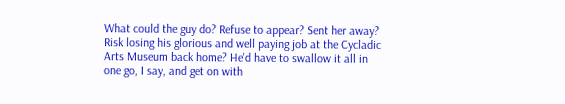What could the guy do? Refuse to appear? Sent her away? Risk losing his glorious and well paying job at the Cycladic Arts Museum back home? He'd have to swallow it all in one go, I say, and get on with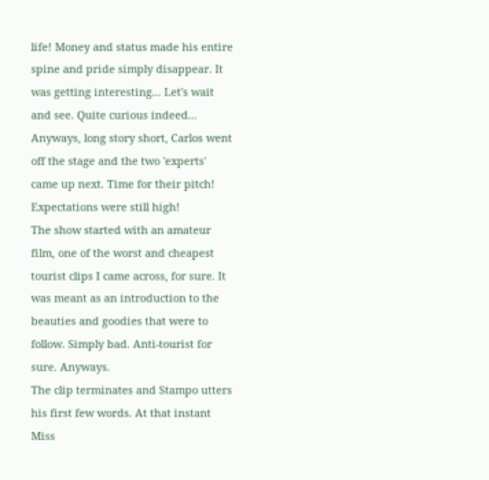life! Money and status made his entire spine and pride simply disappear. It was getting interesting... Let's wait and see. Quite curious indeed...
Anyways, long story short, Carlos went off the stage and the two 'experts' came up next. Time for their pitch! Expectations were still high!
The show started with an amateur film, one of the worst and cheapest tourist clips I came across, for sure. It was meant as an introduction to the beauties and goodies that were to follow. Simply bad. Anti-tourist for sure. Anyways.
The clip terminates and Stampo utters his first few words. At that instant Miss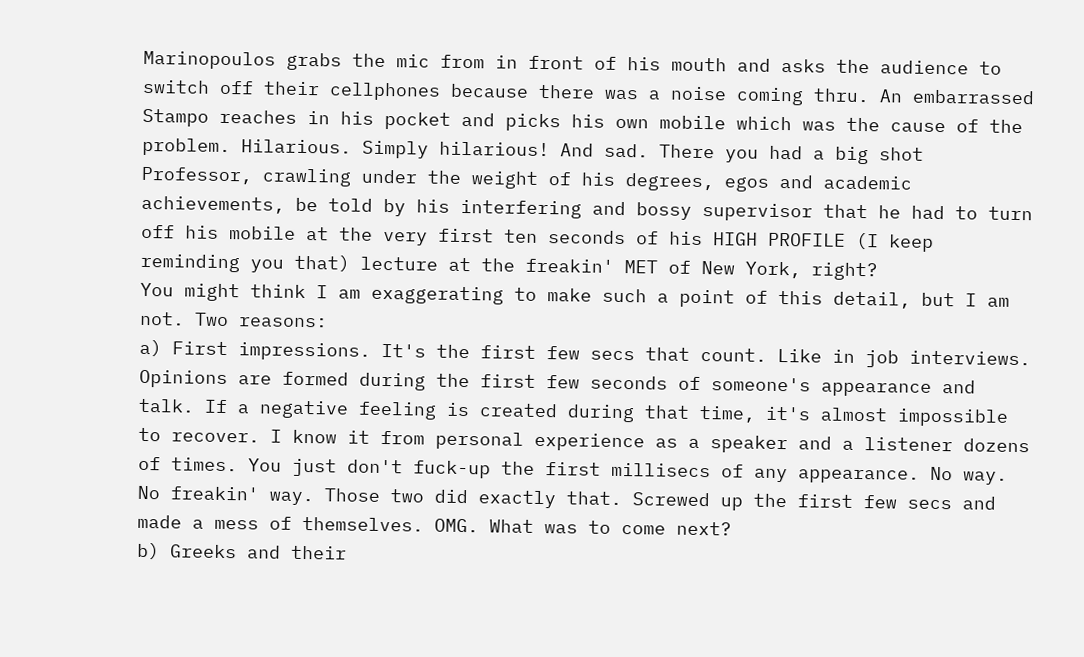Marinopoulos grabs the mic from in front of his mouth and asks the audience to switch off their cellphones because there was a noise coming thru. An embarrassed Stampo reaches in his pocket and picks his own mobile which was the cause of the problem. Hilarious. Simply hilarious! And sad. There you had a big shot Professor, crawling under the weight of his degrees, egos and academic achievements, be told by his interfering and bossy supervisor that he had to turn off his mobile at the very first ten seconds of his HIGH PROFILE (I keep reminding you that) lecture at the freakin' MET of New York, right?
You might think I am exaggerating to make such a point of this detail, but I am not. Two reasons:
a) First impressions. It's the first few secs that count. Like in job interviews. Opinions are formed during the first few seconds of someone's appearance and talk. If a negative feeling is created during that time, it's almost impossible to recover. I know it from personal experience as a speaker and a listener dozens of times. You just don't fuck-up the first millisecs of any appearance. No way. No freakin' way. Those two did exactly that. Screwed up the first few secs and made a mess of themselves. OMG. What was to come next?
b) Greeks and their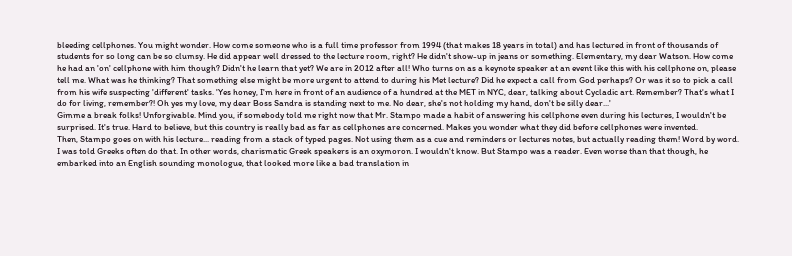bleeding cellphones. You might wonder. How come someone who is a full time professor from 1994 (that makes 18 years in total) and has lectured in front of thousands of students for so long can be so clumsy. He did appear well dressed to the lecture room, right? He didn't show-up in jeans or something. Elementary, my dear Watson. How come he had an 'on' cellphone with him though? Didn't he learn that yet? We are in 2012 after all! Who turns on as a keynote speaker at an event like this with his cellphone on, please tell me. What was he thinking? That something else might be more urgent to attend to during his Met lecture? Did he expect a call from God perhaps? Or was it so to pick a call from his wife suspecting 'different' tasks. 'Yes honey, I'm here in front of an audience of a hundred at the MET in NYC, dear, talking about Cycladic art. Remember? That's what I do for living, remember?! Oh yes my love, my dear Boss Sandra is standing next to me. No dear, she's not holding my hand, don't be silly dear...'
Gimme a break folks! Unforgivable. Mind you, if somebody told me right now that Mr. Stampo made a habit of answering his cellphone even during his lectures, I wouldn't be surprised. It's true. Hard to believe, but this country is really bad as far as cellphones are concerned. Makes you wonder what they did before cellphones were invented.
Then, Stampo goes on with his lecture... reading from a stack of typed pages. Not using them as a cue and reminders or lectures notes, but actually reading them! Word by word. I was told Greeks often do that. In other words, charismatic Greek speakers is an oxymoron. I wouldn't know. But Stampo was a reader. Even worse than that though, he embarked into an English sounding monologue, that looked more like a bad translation in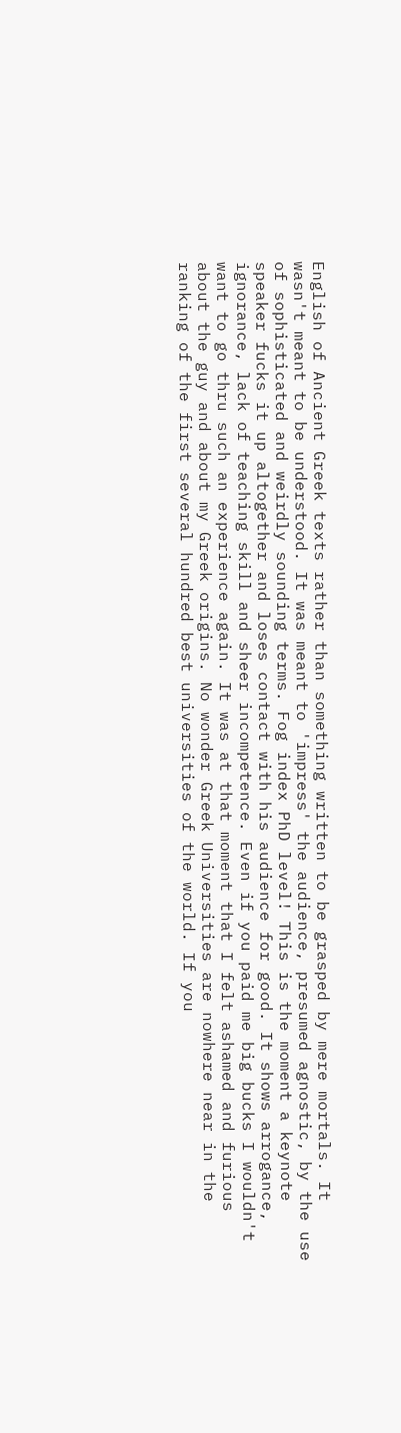English of Ancient Greek texts rather than something written to be grasped by mere mortals. It wasn't meant to be understood. It was meant to 'impress' the audience, presumed agnostic, by the use of sophisticated and weirdly sounding terms. Fog index PhD level! This is the moment a keynote speaker fucks it up altogether and loses contact with his audience for good. It shows arrogance, ignorance, lack of teaching skill and sheer incompetence. Even if you paid me big bucks I wouldn't want to go thru such an experience again. It was at that moment that I felt ashamed and furious about the guy and about my Greek origins. No wonder Greek Universities are nowhere near in the ranking of the first several hundred best universities of the world. If you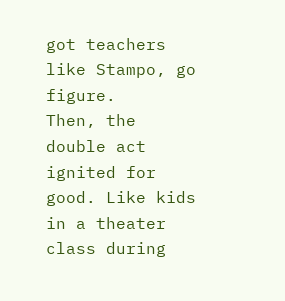got teachers like Stampo, go figure.
Then, the double act ignited for good. Like kids in a theater class during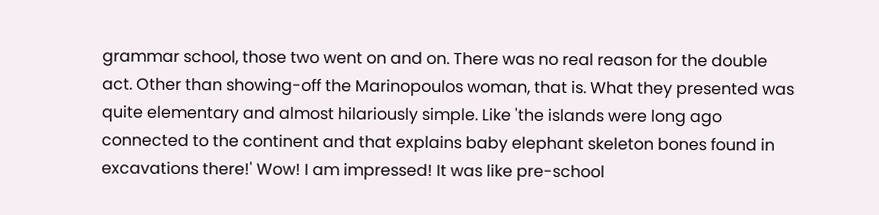grammar school, those two went on and on. There was no real reason for the double act. Other than showing-off the Marinopoulos woman, that is. What they presented was quite elementary and almost hilariously simple. Like 'the islands were long ago connected to the continent and that explains baby elephant skeleton bones found in excavations there!' Wow! I am impressed! It was like pre-school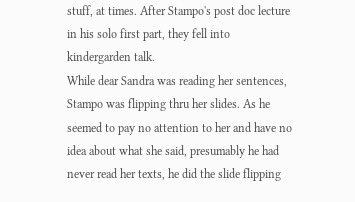stuff, at times. After Stampo's post doc lecture in his solo first part, they fell into kindergarden talk.
While dear Sandra was reading her sentences, Stampo was flipping thru her slides. As he seemed to pay no attention to her and have no idea about what she said, presumably he had never read her texts, he did the slide flipping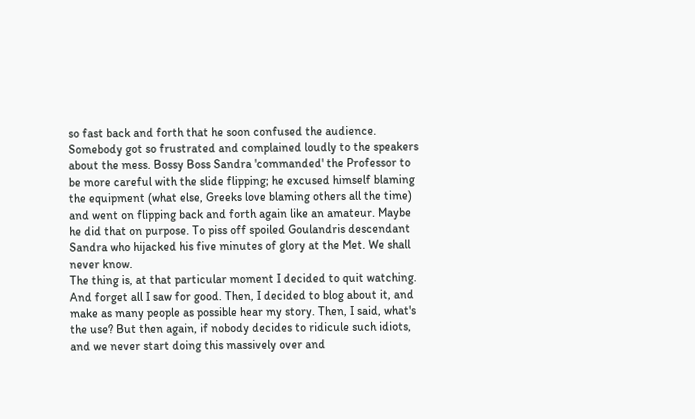so fast back and forth that he soon confused the audience. Somebody got so frustrated and complained loudly to the speakers about the mess. Bossy Boss Sandra 'commanded' the Professor to be more careful with the slide flipping; he excused himself blaming the equipment (what else, Greeks love blaming others all the time) and went on flipping back and forth again like an amateur. Maybe he did that on purpose. To piss off spoiled Goulandris descendant Sandra who hijacked his five minutes of glory at the Met. We shall never know.
The thing is, at that particular moment I decided to quit watching. And forget all I saw for good. Then, I decided to blog about it, and make as many people as possible hear my story. Then, I said, what's the use? But then again, if nobody decides to ridicule such idiots, and we never start doing this massively over and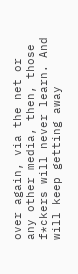over again, via the net or any other media, then, those f*ckers will never learn. And will keep getting away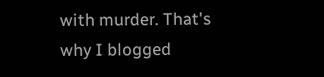with murder. That's why I blogged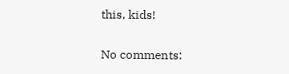this, kids!

No comments: